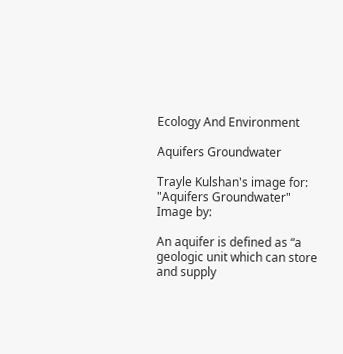Ecology And Environment

Aquifers Groundwater

Trayle Kulshan's image for:
"Aquifers Groundwater"
Image by:

An aquifer is defined as “a geologic unit which can store and supply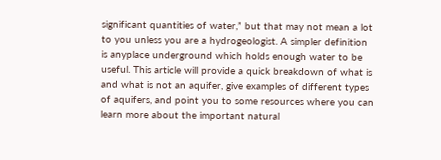significant quantities of water,” but that may not mean a lot to you unless you are a hydrogeologist. A simpler definition is anyplace underground which holds enough water to be useful. This article will provide a quick breakdown of what is and what is not an aquifer, give examples of different types of aquifers, and point you to some resources where you can learn more about the important natural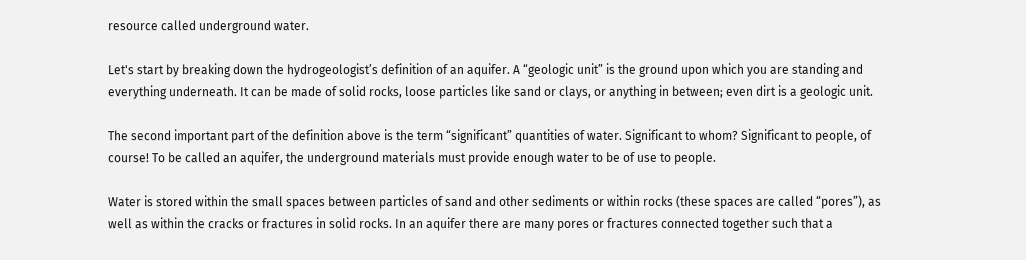resource called underground water.

Let's start by breaking down the hydrogeologist’s definition of an aquifer. A “geologic unit” is the ground upon which you are standing and everything underneath. It can be made of solid rocks, loose particles like sand or clays, or anything in between; even dirt is a geologic unit.

The second important part of the definition above is the term “significant” quantities of water. Significant to whom? Significant to people, of course! To be called an aquifer, the underground materials must provide enough water to be of use to people.

Water is stored within the small spaces between particles of sand and other sediments or within rocks (these spaces are called “pores”), as well as within the cracks or fractures in solid rocks. In an aquifer there are many pores or fractures connected together such that a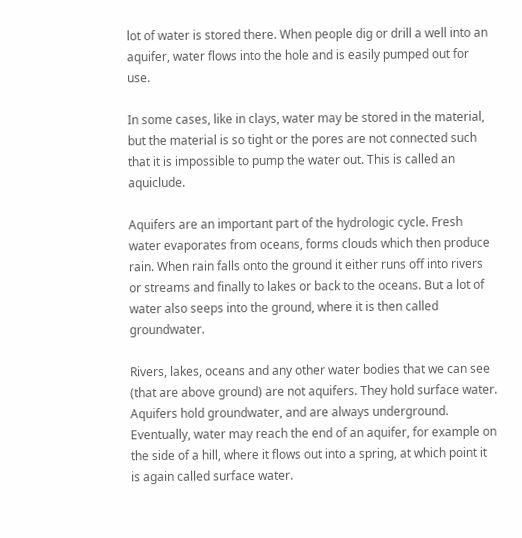lot of water is stored there. When people dig or drill a well into an aquifer, water flows into the hole and is easily pumped out for use.

In some cases, like in clays, water may be stored in the material, but the material is so tight or the pores are not connected such that it is impossible to pump the water out. This is called an aquiclude.

Aquifers are an important part of the hydrologic cycle. Fresh water evaporates from oceans, forms clouds which then produce rain. When rain falls onto the ground it either runs off into rivers or streams and finally to lakes or back to the oceans. But a lot of water also seeps into the ground, where it is then called groundwater.

Rivers, lakes, oceans and any other water bodies that we can see (that are above ground) are not aquifers. They hold surface water. Aquifers hold groundwater, and are always underground. Eventually, water may reach the end of an aquifer, for example on the side of a hill, where it flows out into a spring, at which point it is again called surface water.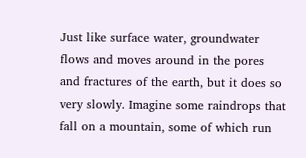Just like surface water, groundwater flows and moves around in the pores and fractures of the earth, but it does so very slowly. Imagine some raindrops that fall on a mountain, some of which run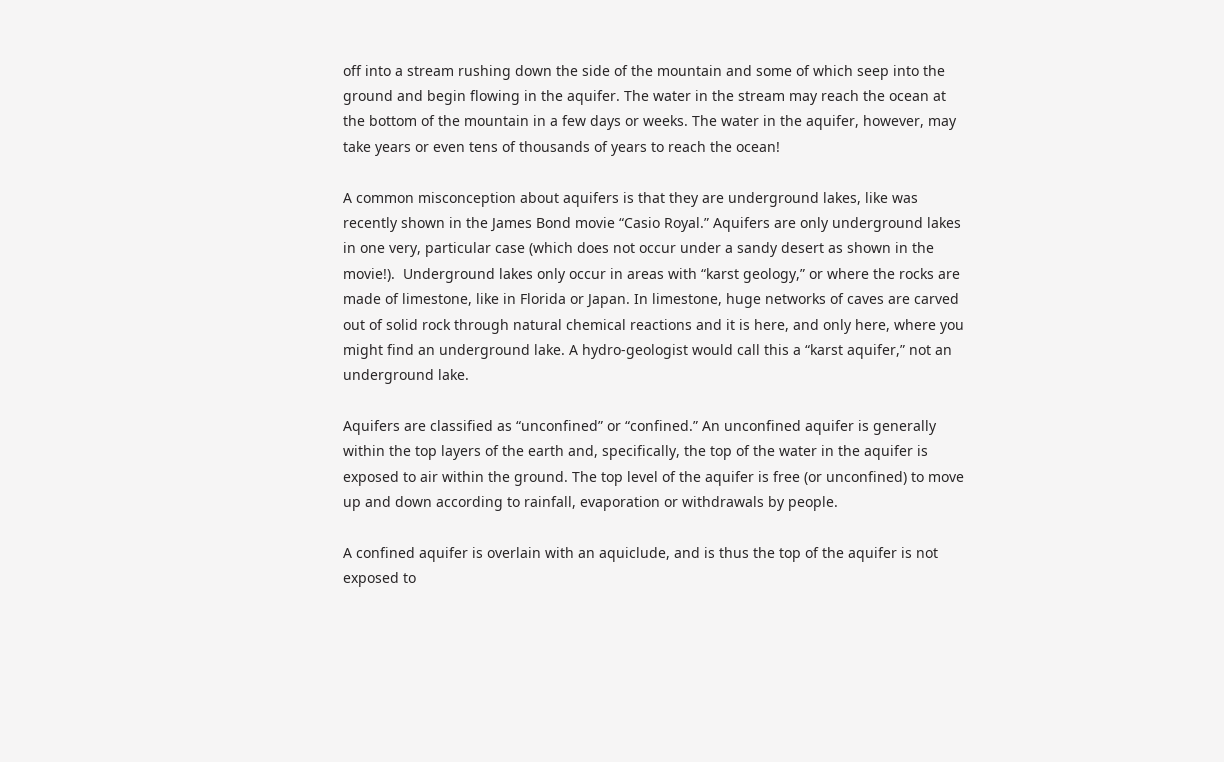off into a stream rushing down the side of the mountain and some of which seep into the ground and begin flowing in the aquifer. The water in the stream may reach the ocean at the bottom of the mountain in a few days or weeks. The water in the aquifer, however, may take years or even tens of thousands of years to reach the ocean!

A common misconception about aquifers is that they are underground lakes, like was recently shown in the James Bond movie “Casio Royal.” Aquifers are only underground lakes in one very, particular case (which does not occur under a sandy desert as shown in the movie!).  Underground lakes only occur in areas with “karst geology,” or where the rocks are made of limestone, like in Florida or Japan. In limestone, huge networks of caves are carved out of solid rock through natural chemical reactions and it is here, and only here, where you might find an underground lake. A hydro-geologist would call this a “karst aquifer,” not an underground lake.

Aquifers are classified as “unconfined” or “confined.” An unconfined aquifer is generally within the top layers of the earth and, specifically, the top of the water in the aquifer is exposed to air within the ground. The top level of the aquifer is free (or unconfined) to move up and down according to rainfall, evaporation or withdrawals by people.

A confined aquifer is overlain with an aquiclude, and is thus the top of the aquifer is not exposed to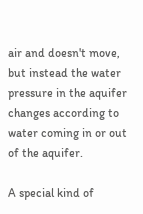air and doesn't move, but instead the water pressure in the aquifer changes according to water coming in or out of the aquifer.

A special kind of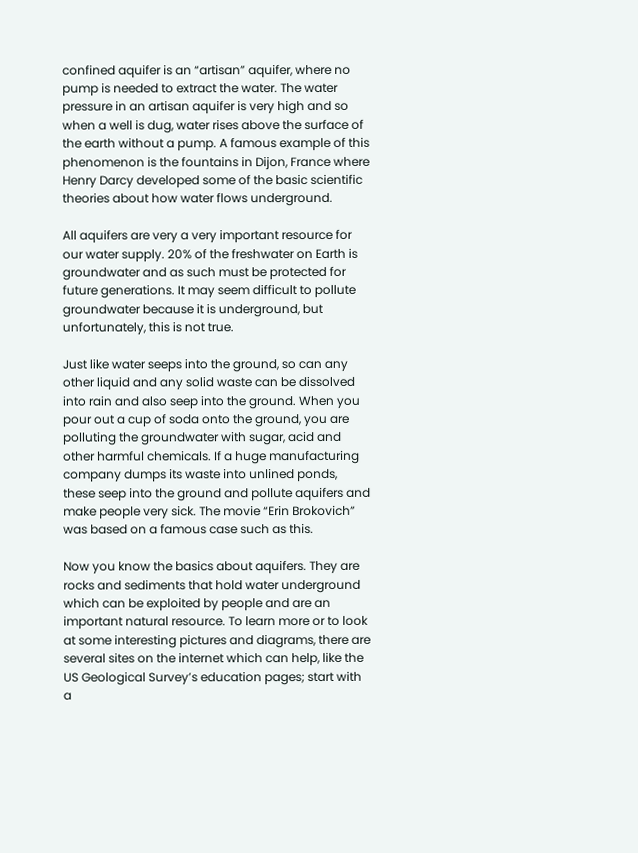confined aquifer is an “artisan” aquifer, where no pump is needed to extract the water. The water pressure in an artisan aquifer is very high and so when a well is dug, water rises above the surface of the earth without a pump. A famous example of this phenomenon is the fountains in Dijon, France where Henry Darcy developed some of the basic scientific theories about how water flows underground.

All aquifers are very a very important resource for our water supply. 20% of the freshwater on Earth is groundwater and as such must be protected for future generations. It may seem difficult to pollute groundwater because it is underground, but unfortunately, this is not true.

Just like water seeps into the ground, so can any other liquid and any solid waste can be dissolved into rain and also seep into the ground. When you pour out a cup of soda onto the ground, you are polluting the groundwater with sugar, acid and other harmful chemicals. If a huge manufacturing company dumps its waste into unlined ponds, these seep into the ground and pollute aquifers and make people very sick. The movie “Erin Brokovich” was based on a famous case such as this.

Now you know the basics about aquifers. They are rocks and sediments that hold water underground which can be exploited by people and are an important natural resource. To learn more or to look at some interesting pictures and diagrams, there are several sites on the internet which can help, like the US Geological Survey’s education pages; start with a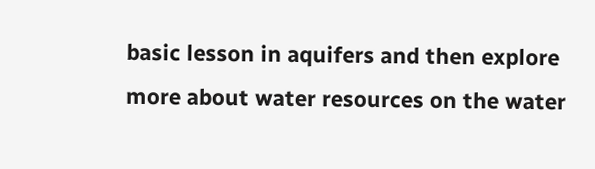basic lesson in aquifers and then explore more about water resources on the water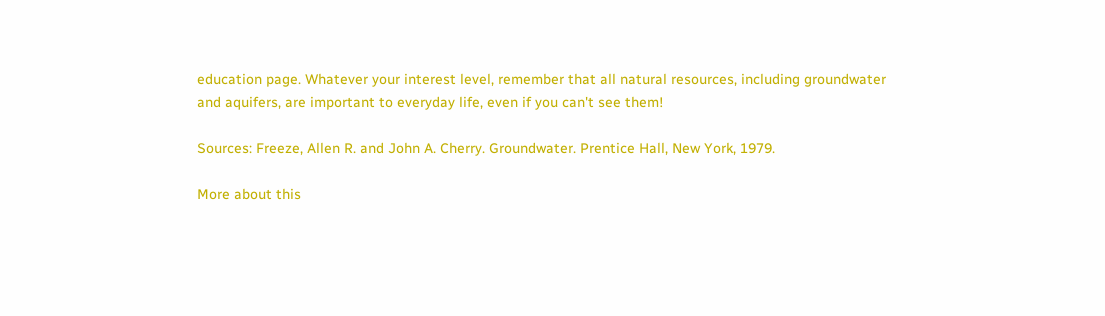education page. Whatever your interest level, remember that all natural resources, including groundwater and aquifers, are important to everyday life, even if you can't see them!

Sources: Freeze, Allen R. and John A. Cherry. Groundwater. Prentice Hall, New York, 1979.

More about this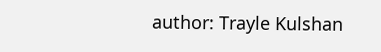author: Trayle Kulshan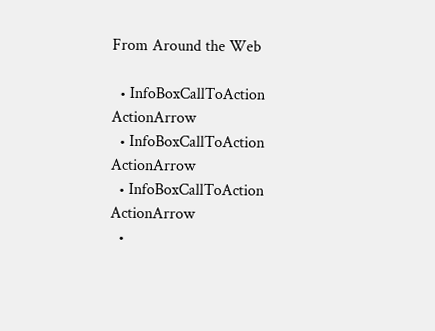From Around the Web

  • InfoBoxCallToAction ActionArrow
  • InfoBoxCallToAction ActionArrow
  • InfoBoxCallToAction ActionArrow
  •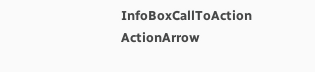InfoBoxCallToAction ActionArrow